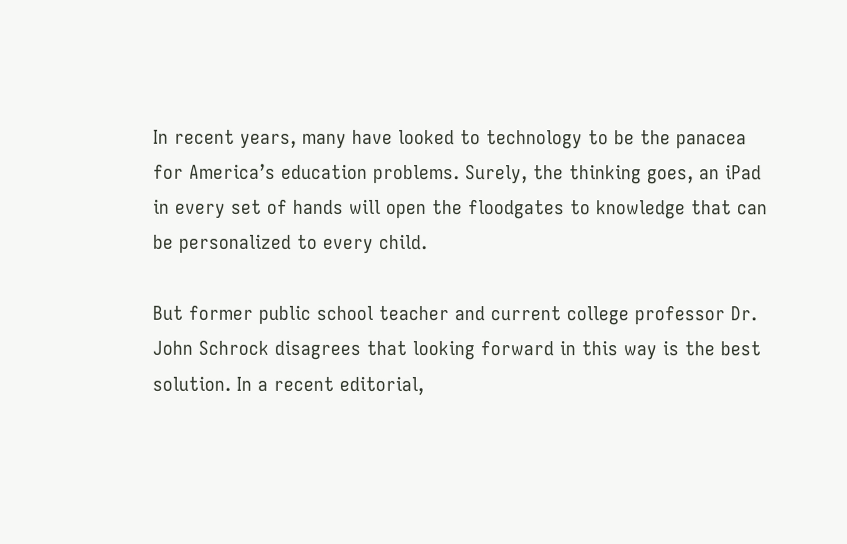In recent years, many have looked to technology to be the panacea for America’s education problems. Surely, the thinking goes, an iPad in every set of hands will open the floodgates to knowledge that can be personalized to every child.

But former public school teacher and current college professor Dr. John Schrock disagrees that looking forward in this way is the best solution. In a recent editorial,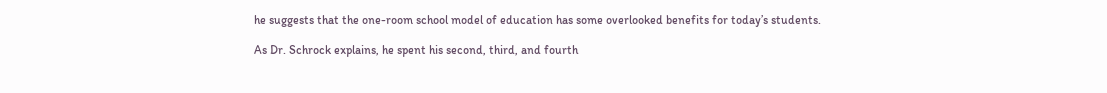he suggests that the one-room school model of education has some overlooked benefits for today’s students.

As Dr. Schrock explains, he spent his second, third, and fourth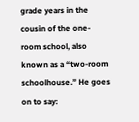grade years in the cousin of the one-room school, also known as a “two-room schoolhouse.” He goes on to say: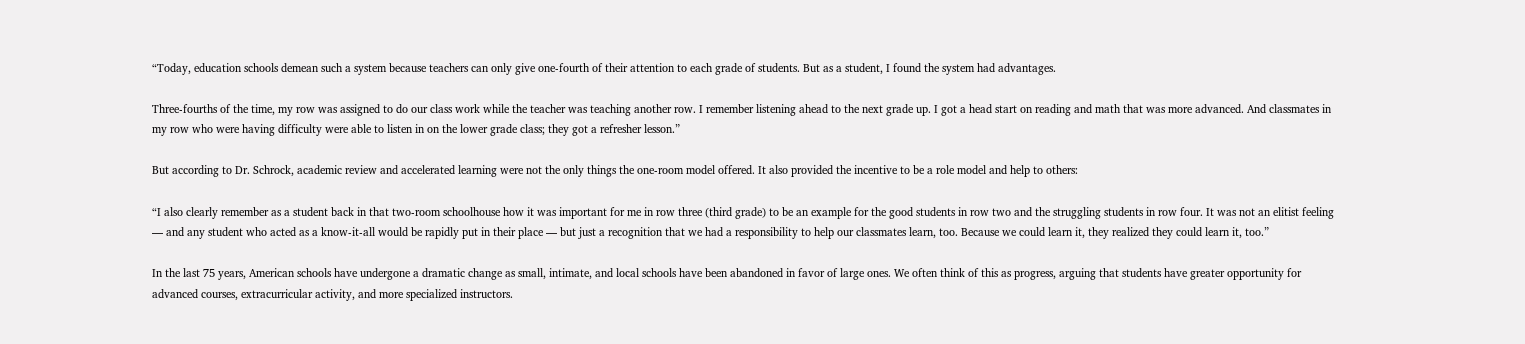“Today, education schools demean such a system because teachers can only give one-fourth of their attention to each grade of students. But as a student, I found the system had advantages.

Three-fourths of the time, my row was assigned to do our class work while the teacher was teaching another row. I remember listening ahead to the next grade up. I got a head start on reading and math that was more advanced. And classmates in my row who were having difficulty were able to listen in on the lower grade class; they got a refresher lesson.”

But according to Dr. Schrock, academic review and accelerated learning were not the only things the one-room model offered. It also provided the incentive to be a role model and help to others:

“I also clearly remember as a student back in that two-room schoolhouse how it was important for me in row three (third grade) to be an example for the good students in row two and the struggling students in row four. It was not an elitist feeling — and any student who acted as a know-it-all would be rapidly put in their place — but just a recognition that we had a responsibility to help our classmates learn, too. Because we could learn it, they realized they could learn it, too.”

In the last 75 years, American schools have undergone a dramatic change as small, intimate, and local schools have been abandoned in favor of large ones. We often think of this as progress, arguing that students have greater opportunity for advanced courses, extracurricular activity, and more specialized instructors.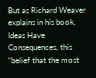But as Richard Weaver explains in his book, Ideas Have Consequences, this “belief that the most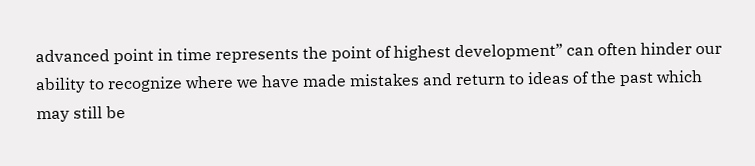advanced point in time represents the point of highest development” can often hinder our ability to recognize where we have made mistakes and return to ideas of the past which may still be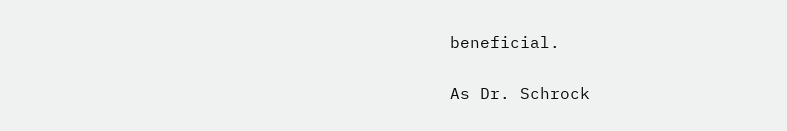beneficial.

As Dr. Schrock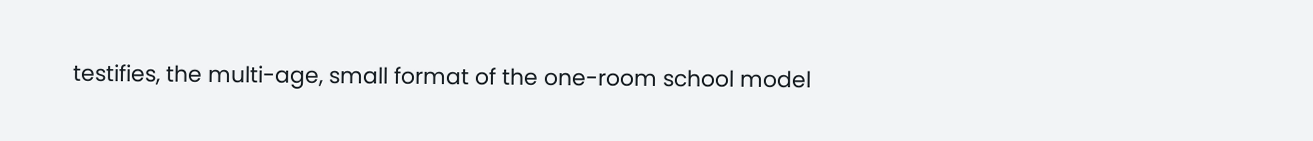testifies, the multi-age, small format of the one-room school model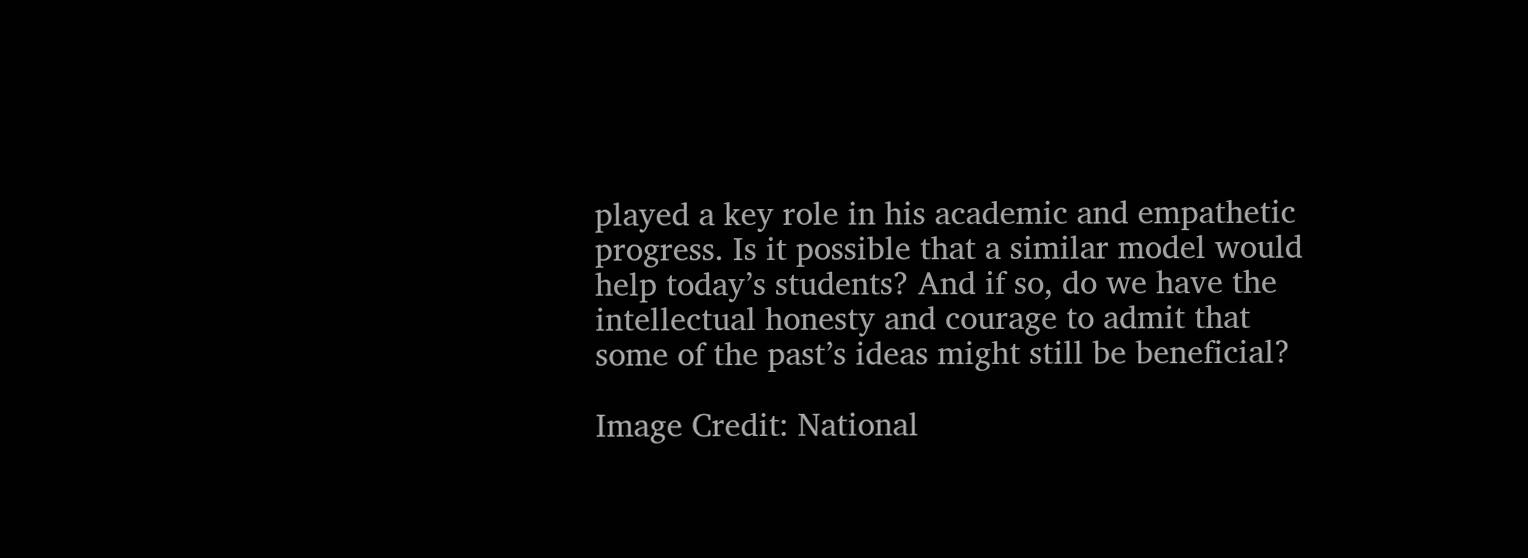played a key role in his academic and empathetic progress. Is it possible that a similar model would help today’s students? And if so, do we have the intellectual honesty and courage to admit that some of the past’s ideas might still be beneficial?

Image Credit: National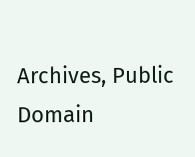Archives, Public Domain